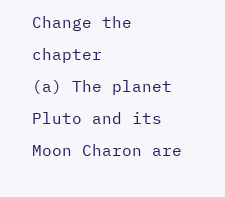Change the chapter
(a) The planet Pluto and its Moon Charon are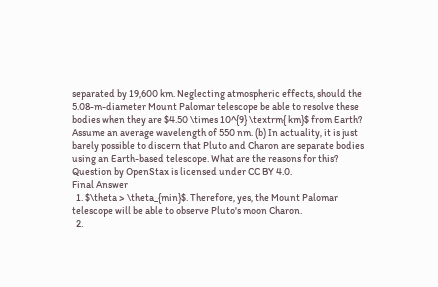separated by 19,600 km. Neglecting atmospheric effects, should the 5.08-m-diameter Mount Palomar telescope be able to resolve these bodies when they are $4.50 \times 10^{9} \textrm{ km}$ from Earth? Assume an average wavelength of 550 nm. (b) In actuality, it is just barely possible to discern that Pluto and Charon are separate bodies using an Earth-based telescope. What are the reasons for this?
Question by OpenStax is licensed under CC BY 4.0.
Final Answer
  1. $\theta > \theta_{min}$. Therefore, yes, the Mount Palomar telescope will be able to observe Pluto's moon Charon.
  2.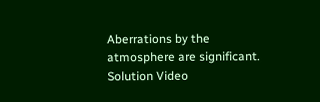Aberrations by the atmosphere are significant.
Solution Video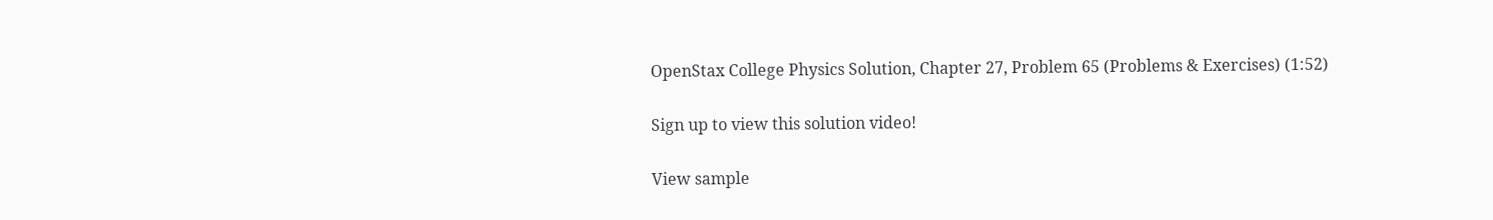OpenStax College Physics Solution, Chapter 27, Problem 65 (Problems & Exercises) (1:52)

Sign up to view this solution video!

View sample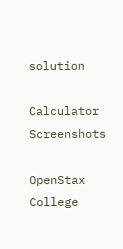solution

Calculator Screenshots

OpenStax College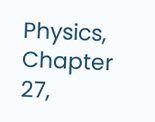Physics, Chapter 27,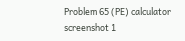Problem 65 (PE) calculator screenshot 1